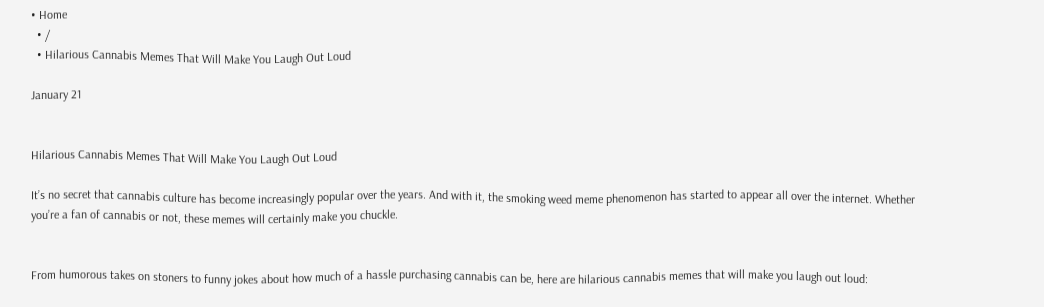• Home
  • /
  • Hilarious Cannabis Memes That Will Make You Laugh Out Loud

January 21


Hilarious Cannabis Memes That Will Make You Laugh Out Loud

It’s no secret that cannabis culture has become increasingly popular over the years. And with it, the smoking weed meme phenomenon has started to appear all over the internet. Whether you’re a fan of cannabis or not, these memes will certainly make you chuckle.


From humorous takes on stoners to funny jokes about how much of a hassle purchasing cannabis can be, here are hilarious cannabis memes that will make you laugh out loud: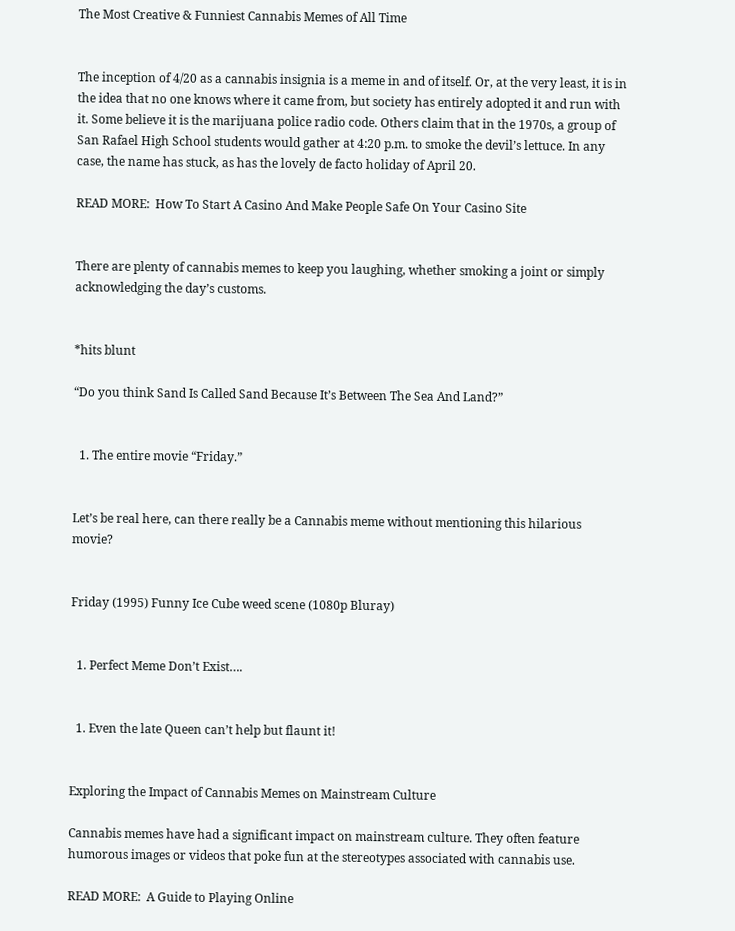The Most Creative & Funniest Cannabis Memes of All Time


The inception of 4/20 as a cannabis insignia is a meme in and of itself. Or, at the very least, it is in the idea that no one knows where it came from, but society has entirely adopted it and run with it. Some believe it is the marijuana police radio code. Others claim that in the 1970s, a group of San Rafael High School students would gather at 4:20 p.m. to smoke the devil’s lettuce. In any case, the name has stuck, as has the lovely de facto holiday of April 20.

READ MORE:  How To Start A Casino And Make People Safe On Your Casino Site


There are plenty of cannabis memes to keep you laughing, whether smoking a joint or simply acknowledging the day’s customs.


*hits blunt

“Do you think Sand Is Called Sand Because It’s Between The Sea And Land?”


  1. The entire movie “Friday.”


Let’s be real here, can there really be a Cannabis meme without mentioning this hilarious movie?


Friday (1995) Funny Ice Cube weed scene (1080p Bluray)


  1. Perfect Meme Don’t Exist….


  1. Even the late Queen can’t help but flaunt it!


Exploring the Impact of Cannabis Memes on Mainstream Culture

Cannabis memes have had a significant impact on mainstream culture. They often feature humorous images or videos that poke fun at the stereotypes associated with cannabis use.

READ MORE:  A Guide to Playing Online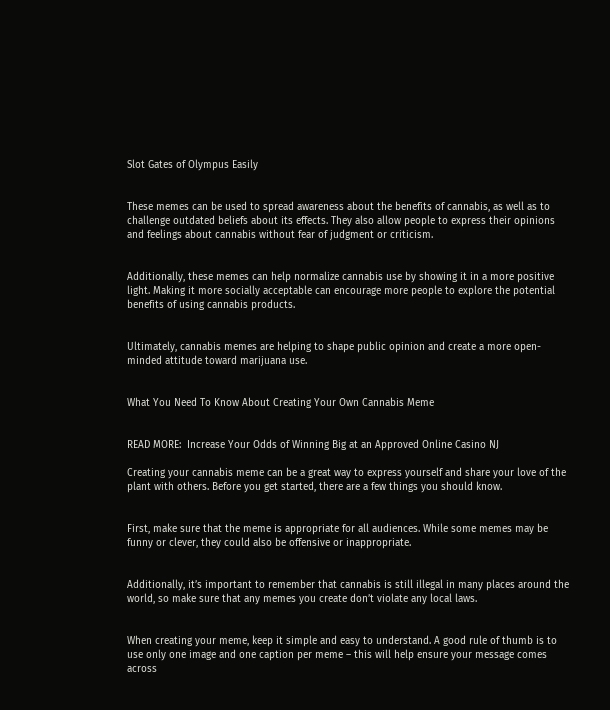Slot Gates of Olympus Easily


These memes can be used to spread awareness about the benefits of cannabis, as well as to challenge outdated beliefs about its effects. They also allow people to express their opinions and feelings about cannabis without fear of judgment or criticism.


Additionally, these memes can help normalize cannabis use by showing it in a more positive light. Making it more socially acceptable can encourage more people to explore the potential benefits of using cannabis products.


Ultimately, cannabis memes are helping to shape public opinion and create a more open-minded attitude toward marijuana use.


What You Need To Know About Creating Your Own Cannabis Meme


READ MORE:  Increase Your Odds of Winning Big at an Approved Online Casino NJ

Creating your cannabis meme can be a great way to express yourself and share your love of the plant with others. Before you get started, there are a few things you should know.


First, make sure that the meme is appropriate for all audiences. While some memes may be funny or clever, they could also be offensive or inappropriate.


Additionally, it’s important to remember that cannabis is still illegal in many places around the world, so make sure that any memes you create don’t violate any local laws.


When creating your meme, keep it simple and easy to understand. A good rule of thumb is to use only one image and one caption per meme – this will help ensure your message comes across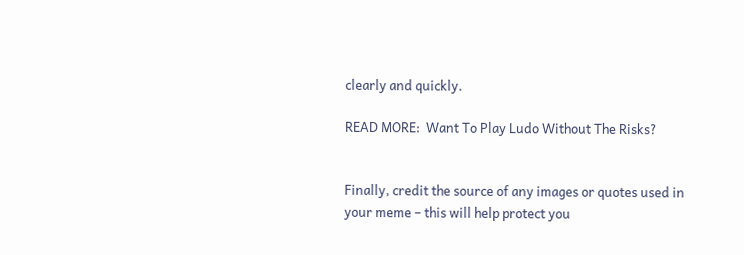clearly and quickly.

READ MORE:  Want To Play Ludo Without The Risks?


Finally, credit the source of any images or quotes used in your meme – this will help protect you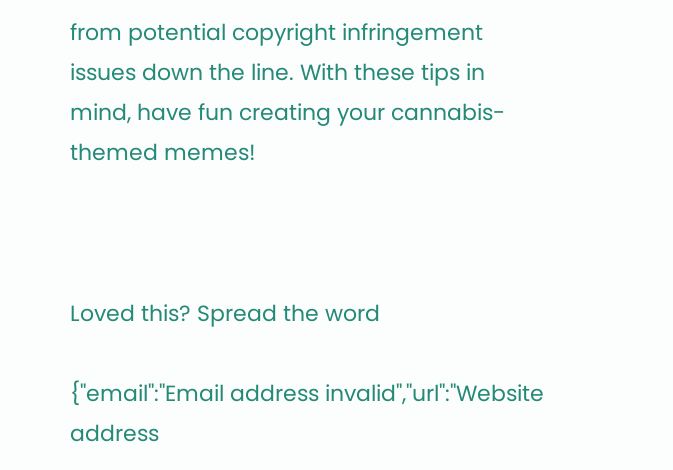from potential copyright infringement issues down the line. With these tips in mind, have fun creating your cannabis-themed memes!



Loved this? Spread the word

{"email":"Email address invalid","url":"Website address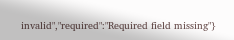invalid","required":"Required field missing"}